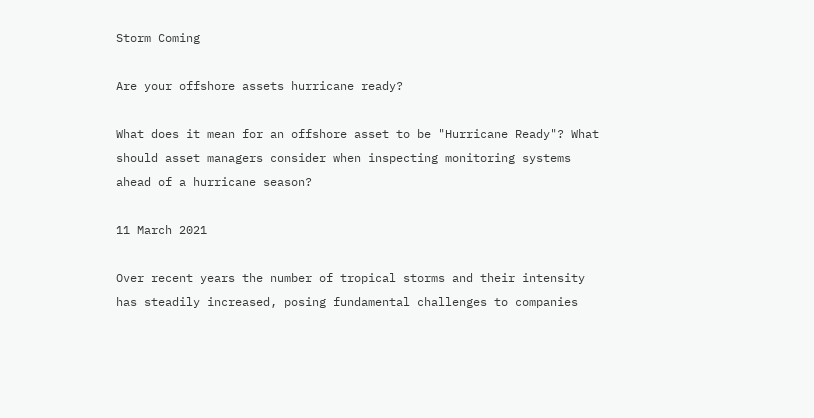Storm Coming

Are your offshore assets hurricane ready?

What does it mean for an offshore asset to be "Hurricane Ready"? What should asset managers consider when inspecting monitoring systems ahead of a hurricane season?

11 March 2021

Over recent years the number of tropical storms and their intensity has steadily increased, posing fundamental challenges to companies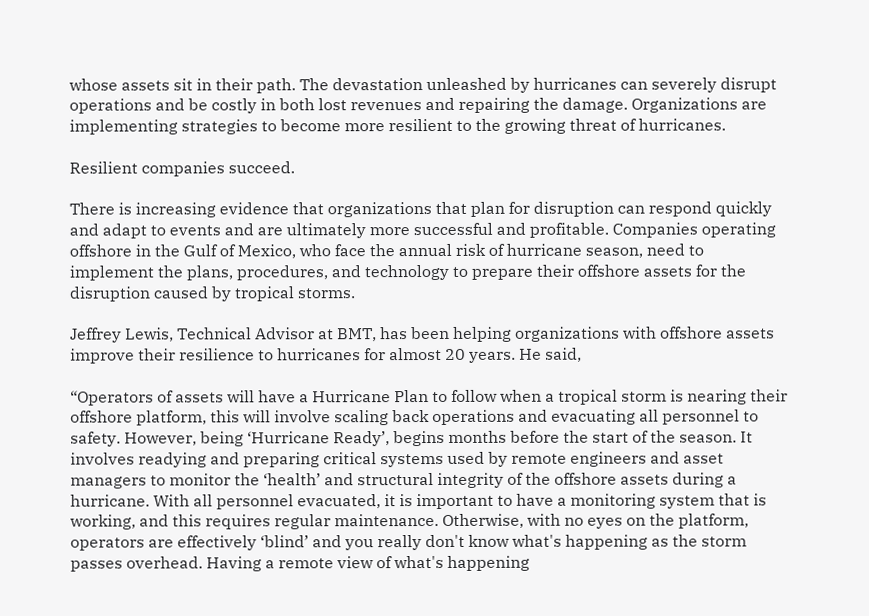whose assets sit in their path. The devastation unleashed by hurricanes can severely disrupt operations and be costly in both lost revenues and repairing the damage. Organizations are implementing strategies to become more resilient to the growing threat of hurricanes.

Resilient companies succeed.

There is increasing evidence that organizations that plan for disruption can respond quickly and adapt to events and are ultimately more successful and profitable. Companies operating offshore in the Gulf of Mexico, who face the annual risk of hurricane season, need to implement the plans, procedures, and technology to prepare their offshore assets for the disruption caused by tropical storms.

Jeffrey Lewis, Technical Advisor at BMT, has been helping organizations with offshore assets improve their resilience to hurricanes for almost 20 years. He said,

“Operators of assets will have a Hurricane Plan to follow when a tropical storm is nearing their offshore platform, this will involve scaling back operations and evacuating all personnel to safety. However, being ‘Hurricane Ready’, begins months before the start of the season. It involves readying and preparing critical systems used by remote engineers and asset managers to monitor the ‘health’ and structural integrity of the offshore assets during a hurricane. With all personnel evacuated, it is important to have a monitoring system that is working, and this requires regular maintenance. Otherwise, with no eyes on the platform, operators are effectively ‘blind’ and you really don't know what's happening as the storm passes overhead. Having a remote view of what's happening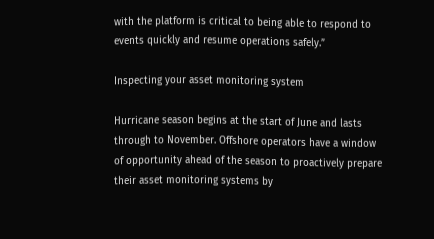with the platform is critical to being able to respond to events quickly and resume operations safely.”

Inspecting your asset monitoring system

Hurricane season begins at the start of June and lasts through to November. Offshore operators have a window of opportunity ahead of the season to proactively prepare their asset monitoring systems by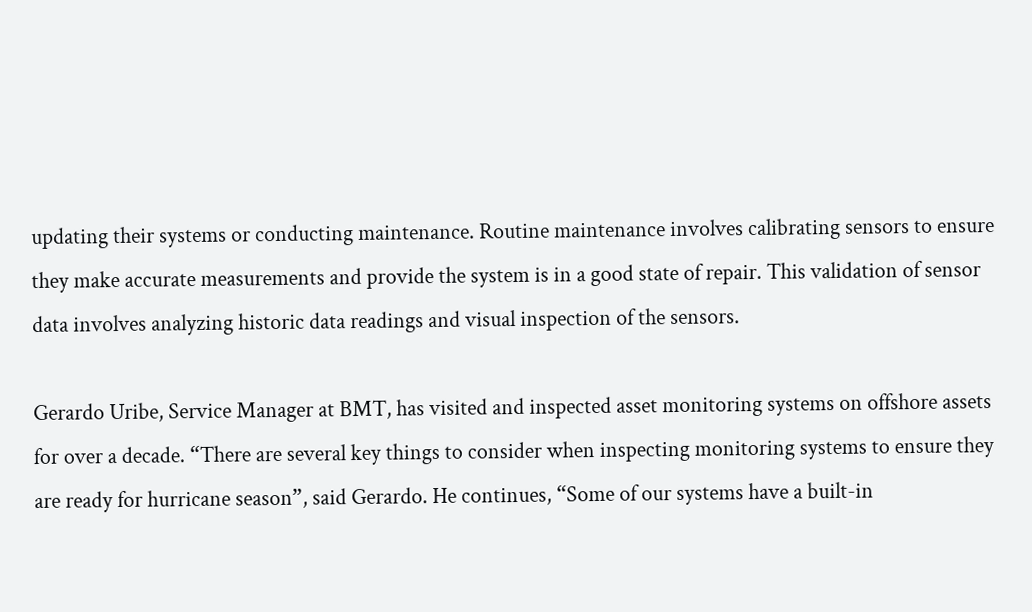updating their systems or conducting maintenance. Routine maintenance involves calibrating sensors to ensure they make accurate measurements and provide the system is in a good state of repair. This validation of sensor data involves analyzing historic data readings and visual inspection of the sensors.

Gerardo Uribe, Service Manager at BMT, has visited and inspected asset monitoring systems on offshore assets for over a decade. “There are several key things to consider when inspecting monitoring systems to ensure they are ready for hurricane season”, said Gerardo. He continues, “Some of our systems have a built-in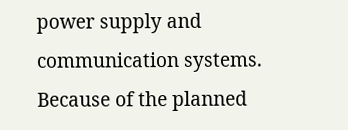power supply and communication systems. Because of the planned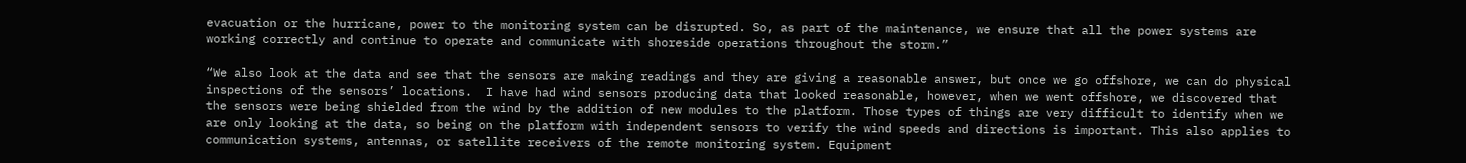evacuation or the hurricane, power to the monitoring system can be disrupted. So, as part of the maintenance, we ensure that all the power systems are working correctly and continue to operate and communicate with shoreside operations throughout the storm.”

“We also look at the data and see that the sensors are making readings and they are giving a reasonable answer, but once we go offshore, we can do physical inspections of the sensors’ locations.  I have had wind sensors producing data that looked reasonable, however, when we went offshore, we discovered that the sensors were being shielded from the wind by the addition of new modules to the platform. Those types of things are very difficult to identify when we are only looking at the data, so being on the platform with independent sensors to verify the wind speeds and directions is important. This also applies to communication systems, antennas, or satellite receivers of the remote monitoring system. Equipment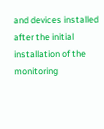and devices installed after the initial installation of the monitoring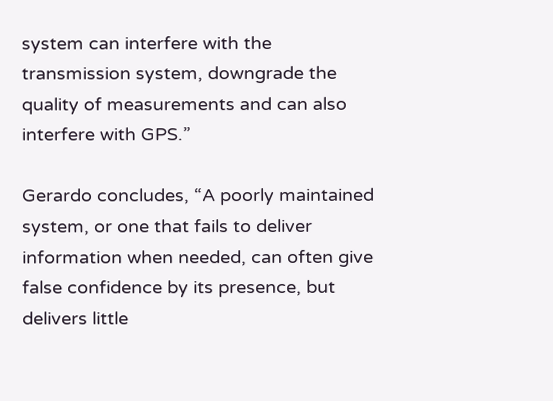system can interfere with the transmission system, downgrade the quality of measurements and can also interfere with GPS.”

Gerardo concludes, “A poorly maintained system, or one that fails to deliver information when needed, can often give false confidence by its presence, but delivers little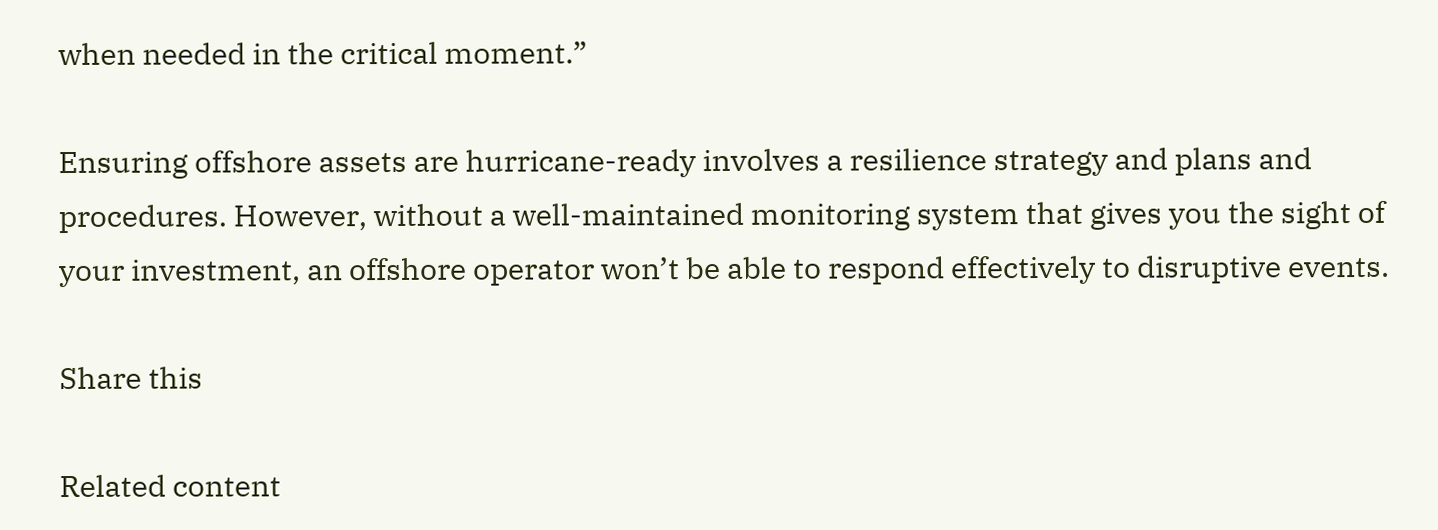when needed in the critical moment.”

Ensuring offshore assets are hurricane-ready involves a resilience strategy and plans and procedures. However, without a well-maintained monitoring system that gives you the sight of your investment, an offshore operator won’t be able to respond effectively to disruptive events.

Share this

Related content